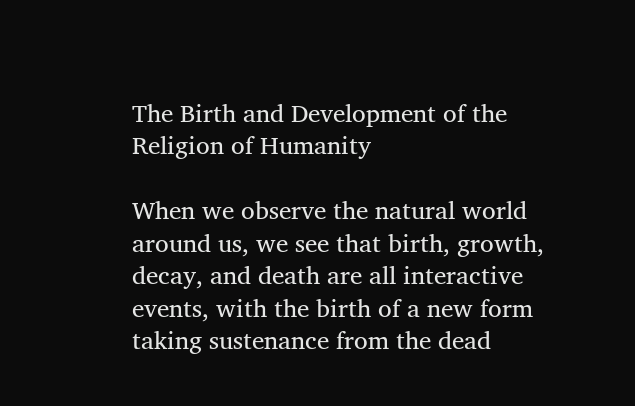The Birth and Development of the Religion of Humanity

When we observe the natural world around us, we see that birth, growth, decay, and death are all interactive events, with the birth of a new form taking sustenance from the dead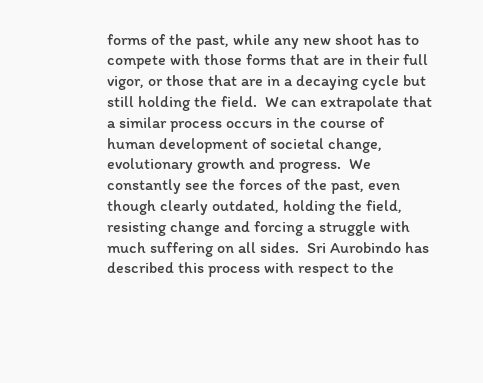forms of the past, while any new shoot has to compete with those forms that are in their full vigor, or those that are in a decaying cycle but still holding the field.  We can extrapolate that a similar process occurs in the course of human development of societal change, evolutionary growth and progress.  We constantly see the forces of the past, even though clearly outdated, holding the field, resisting change and forcing a struggle with much suffering on all sides.  Sri Aurobindo has described this process with respect to the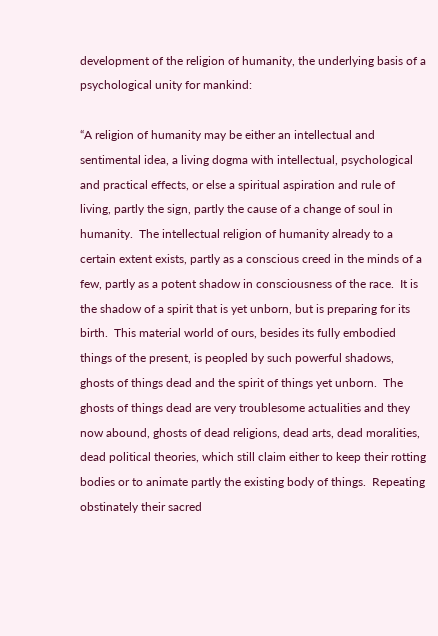development of the religion of humanity, the underlying basis of a psychological unity for mankind:

“A religion of humanity may be either an intellectual and sentimental idea, a living dogma with intellectual, psychological and practical effects, or else a spiritual aspiration and rule of living, partly the sign, partly the cause of a change of soul in humanity.  The intellectual religion of humanity already to a certain extent exists, partly as a conscious creed in the minds of a few, partly as a potent shadow in consciousness of the race.  It is the shadow of a spirit that is yet unborn, but is preparing for its birth.  This material world of ours, besides its fully embodied things of the present, is peopled by such powerful shadows, ghosts of things dead and the spirit of things yet unborn.  The ghosts of things dead are very troublesome actualities and they now abound, ghosts of dead religions, dead arts, dead moralities, dead political theories, which still claim either to keep their rotting bodies or to animate partly the existing body of things.  Repeating obstinately their sacred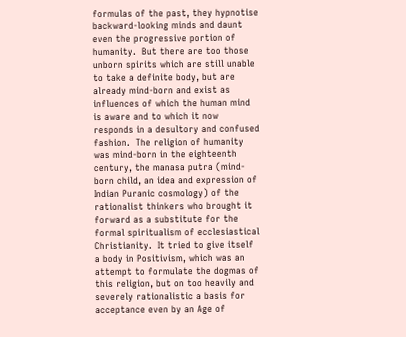formulas of the past, they hypnotise backward-looking minds and daunt even the progressive portion of humanity.  But there are too those unborn spirits which are still unable to take a definite body, but are already mind-born and exist as influences of which the human mind is aware and to which it now responds in a desultory and confused fashion.  The religion of humanity was mind-born in the eighteenth century, the manasa putra (mind-born child, an idea and expression of Indian Puranic cosmology) of the rationalist thinkers who brought it forward as a substitute for the formal spiritualism of ecclesiastical Christianity.  It tried to give itself a body in Positivism, which was an attempt to formulate the dogmas of this religion, but on too heavily and severely rationalistic a basis for acceptance even by an Age of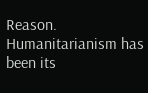Reason.  Humanitarianism has been its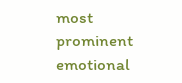most prominent emotional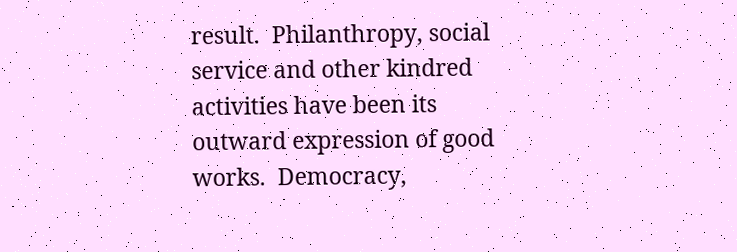result.  Philanthropy, social service and other kindred activities have been its outward expression of good works.  Democracy,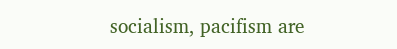socialism, pacifism are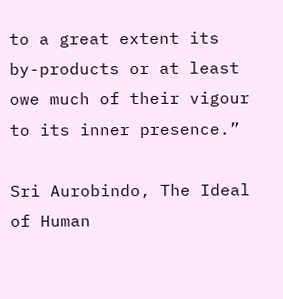to a great extent its by-products or at least owe much of their vigour to its inner presence.”

Sri Aurobindo, The Ideal of Human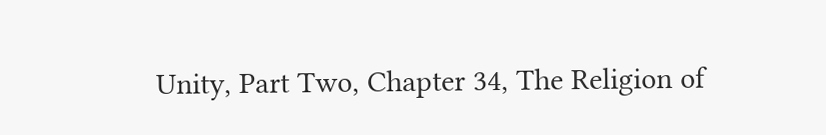Unity, Part Two, Chapter 34, The Religion of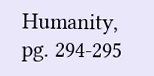Humanity, pg. 294-295